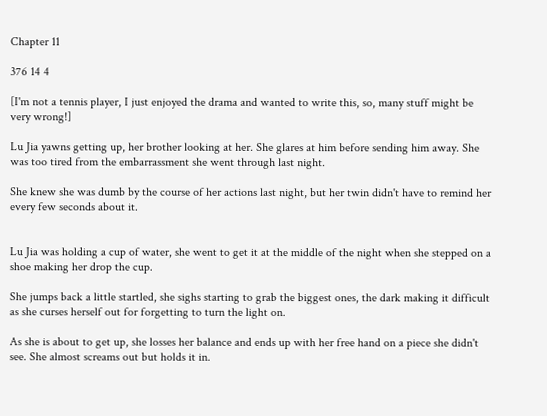Chapter 11

376 14 4

[I'm not a tennis player, I just enjoyed the drama and wanted to write this, so, many stuff might be very wrong!]

Lu Jia yawns getting up, her brother looking at her. She glares at him before sending him away. She was too tired from the embarrassment she went through last night.

She knew she was dumb by the course of her actions last night, but her twin didn't have to remind her every few seconds about it.


Lu Jia was holding a cup of water, she went to get it at the middle of the night when she stepped on a shoe making her drop the cup.

She jumps back a little startled, she sighs starting to grab the biggest ones, the dark making it difficult as she curses herself out for forgetting to turn the light on.

As she is about to get up, she losses her balance and ends up with her free hand on a piece she didn't see. She almost screams out but holds it in.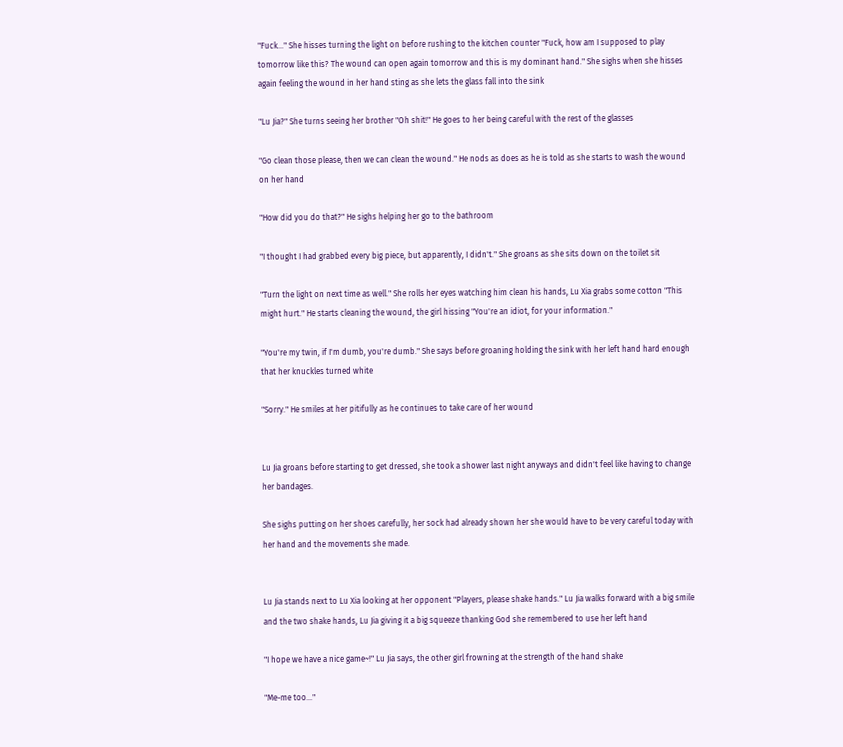"Fuck..." She hisses turning the light on before rushing to the kitchen counter "Fuck, how am I supposed to play tomorrow like this? The wound can open again tomorrow and this is my dominant hand." She sighs when she hisses again feeling the wound in her hand sting as she lets the glass fall into the sink

"Lu Jia?" She turns seeing her brother "Oh shit!" He goes to her being careful with the rest of the glasses

"Go clean those please, then we can clean the wound." He nods as does as he is told as she starts to wash the wound on her hand

"How did you do that?" He sighs helping her go to the bathroom

"I thought I had grabbed every big piece, but apparently, I didn't." She groans as she sits down on the toilet sit

"Turn the light on next time as well." She rolls her eyes watching him clean his hands, Lu Xia grabs some cotton "This might hurt." He starts cleaning the wound, the girl hissing "You're an idiot, for your information."

"You're my twin, if I'm dumb, you're dumb." She says before groaning holding the sink with her left hand hard enough that her knuckles turned white

"Sorry." He smiles at her pitifully as he continues to take care of her wound


Lu Jia groans before starting to get dressed, she took a shower last night anyways and didn't feel like having to change her bandages.

She sighs putting on her shoes carefully, her sock had already shown her she would have to be very careful today with her hand and the movements she made.


Lu Jia stands next to Lu Xia looking at her opponent "Players, please shake hands." Lu Jia walks forward with a big smile and the two shake hands, Lu Jia giving it a big squeeze thanking God she remembered to use her left hand

"I hope we have a nice game~!" Lu Jia says, the other girl frowning at the strength of the hand shake

"Me-me too..."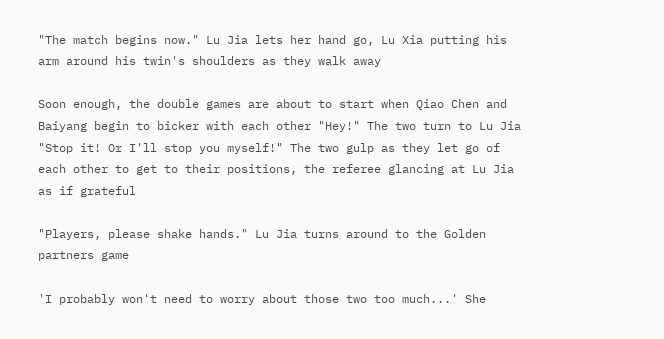"The match begins now." Lu Jia lets her hand go, Lu Xia putting his arm around his twin's shoulders as they walk away

Soon enough, the double games are about to start when Qiao Chen and Baiyang begin to bicker with each other "Hey!" The two turn to Lu Jia "Stop it! Or I'll stop you myself!" The two gulp as they let go of each other to get to their positions, the referee glancing at Lu Jia as if grateful

"Players, please shake hands." Lu Jia turns around to the Golden partners game

'I probably won't need to worry about those two too much...' She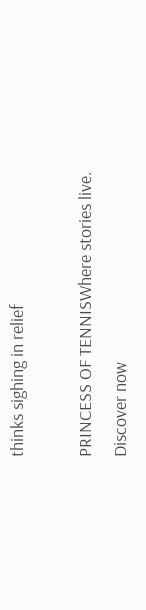thinks sighing in relief

PRINCESS OF TENNISWhere stories live. Discover now